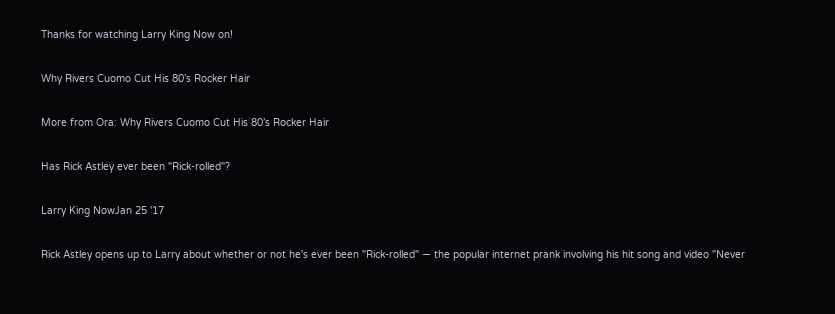Thanks for watching Larry King Now on!

Why Rivers Cuomo Cut His 80’s Rocker Hair

More from Ora: Why Rivers Cuomo Cut His 80’s Rocker Hair

Has Rick Astley ever been "Rick-rolled"?

Larry King NowJan 25 '17

Rick Astley opens up to Larry about whether or not he's ever been "Rick-rolled" — the popular internet prank involving his hit song and video "Never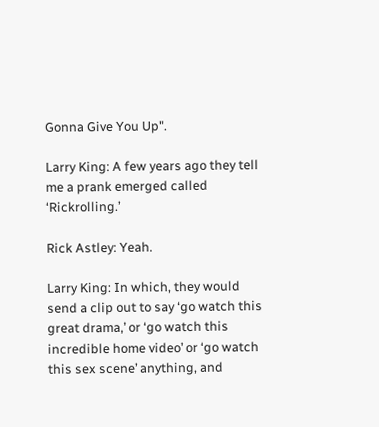Gonna Give You Up".

Larry King: A few years ago they tell me a prank emerged called ‘Rickrolling.’

Rick Astley: Yeah.

Larry King: In which, they would send a clip out to say ‘go watch this great drama,’ or ‘go watch this incredible home video’ or ‘go watch this sex scene’ anything, and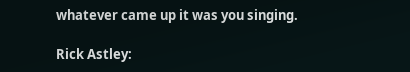whatever came up it was you singing.

Rick Astley: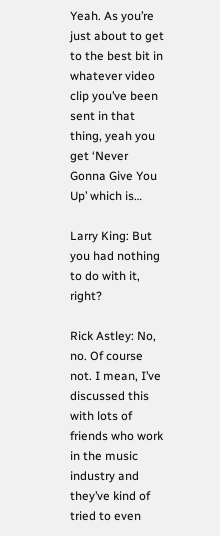Yeah. As you’re just about to get to the best bit in whatever video clip you’ve been sent in that thing, yeah you get ‘Never Gonna Give You Up’ which is…

Larry King: But you had nothing to do with it, right?

Rick Astley: No, no. Of course not. I mean, I’ve discussed this with lots of friends who work in the music industry and they’ve kind of tried to even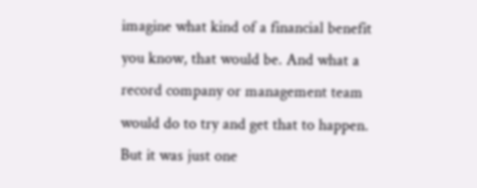imagine what kind of a financial benefit you know, that would be. And what a record company or management team would do to try and get that to happen. But it was just one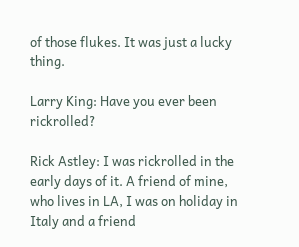of those flukes. It was just a lucky thing.

Larry King: Have you ever been rickrolled?

Rick Astley: I was rickrolled in the early days of it. A friend of mine, who lives in LA, I was on holiday in Italy and a friend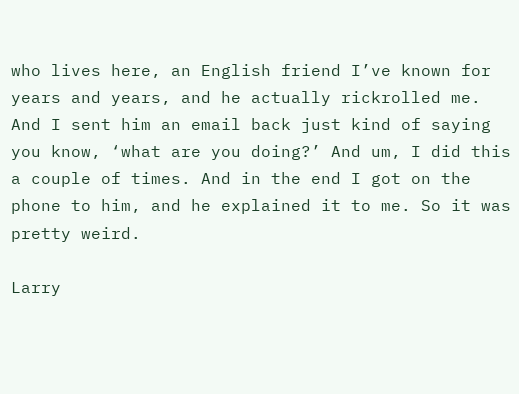who lives here, an English friend I’ve known for years and years, and he actually rickrolled me. And I sent him an email back just kind of saying you know, ‘what are you doing?’ And um, I did this a couple of times. And in the end I got on the phone to him, and he explained it to me. So it was pretty weird.

Larry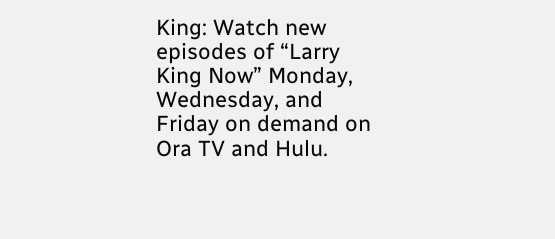King: Watch new episodes of “Larry King Now” Monday, Wednesday, and Friday on demand on Ora TV and Hulu.